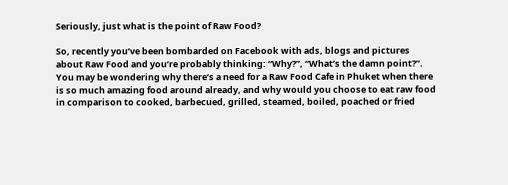Seriously, just what is the point of Raw Food?

So, recently you’ve been bombarded on Facebook with ads, blogs and pictures about Raw Food and you’re probably thinking: “Why?”, “What’s the damn point?”. You may be wondering why there’s a need for a Raw Food Cafe in Phuket when there is so much amazing food around already, and why would you choose to eat raw food in comparison to cooked, barbecued, grilled, steamed, boiled, poached or fried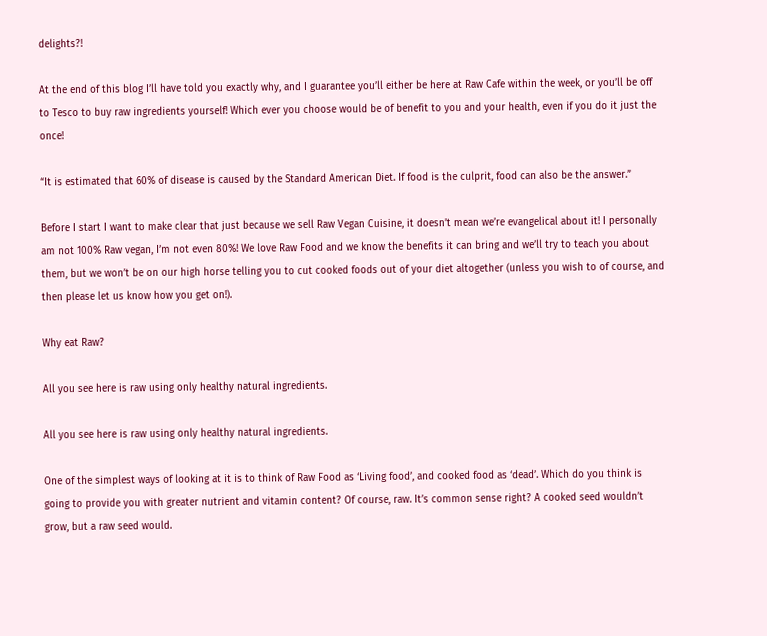delights?!

At the end of this blog I’ll have told you exactly why, and I guarantee you’ll either be here at Raw Cafe within the week, or you’ll be off to Tesco to buy raw ingredients yourself! Which ever you choose would be of benefit to you and your health, even if you do it just the once!

“It is estimated that 60% of disease is caused by the Standard American Diet. If food is the culprit, food can also be the answer.”

Before I start I want to make clear that just because we sell Raw Vegan Cuisine, it doesn’t mean we’re evangelical about it! I personally am not 100% Raw vegan, I’m not even 80%! We love Raw Food and we know the benefits it can bring and we’ll try to teach you about them, but we won’t be on our high horse telling you to cut cooked foods out of your diet altogether (unless you wish to of course, and then please let us know how you get on!).

Why eat Raw?

All you see here is raw using only healthy natural ingredients.

All you see here is raw using only healthy natural ingredients.

One of the simplest ways of looking at it is to think of Raw Food as ‘Living food’, and cooked food as ‘dead’. Which do you think is going to provide you with greater nutrient and vitamin content? Of course, raw. It’s common sense right? A cooked seed wouldn’t grow, but a raw seed would.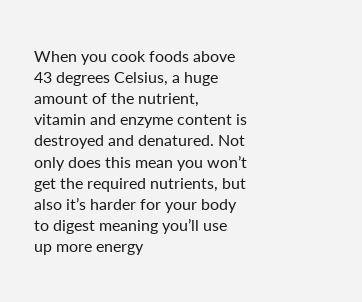When you cook foods above 43 degrees Celsius, a huge amount of the nutrient, vitamin and enzyme content is destroyed and denatured. Not only does this mean you won’t get the required nutrients, but also it’s harder for your body to digest meaning you’ll use up more energy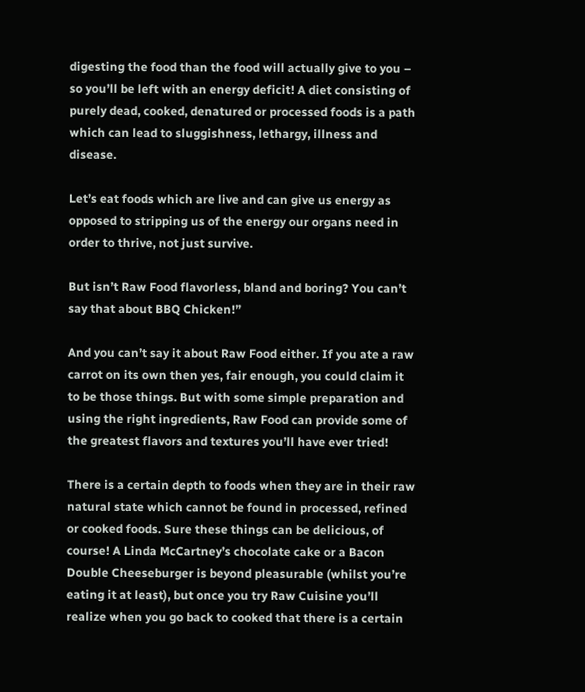digesting the food than the food will actually give to you – so you’ll be left with an energy deficit! A diet consisting of purely dead, cooked, denatured or processed foods is a path which can lead to sluggishness, lethargy, illness and disease.

Let’s eat foods which are live and can give us energy as opposed to stripping us of the energy our organs need in order to thrive, not just survive.

But isn’t Raw Food flavorless, bland and boring? You can’t say that about BBQ Chicken!”

And you can’t say it about Raw Food either. If you ate a raw carrot on its own then yes, fair enough, you could claim it to be those things. But with some simple preparation and using the right ingredients, Raw Food can provide some of the greatest flavors and textures you’ll have ever tried!

There is a certain depth to foods when they are in their raw natural state which cannot be found in processed, refined or cooked foods. Sure these things can be delicious, of course! A Linda McCartney’s chocolate cake or a Bacon Double Cheeseburger is beyond pleasurable (whilst you’re eating it at least), but once you try Raw Cuisine you’ll realize when you go back to cooked that there is a certain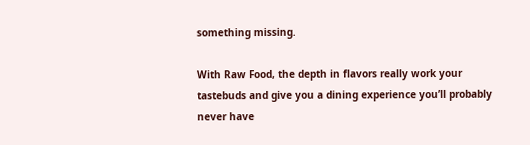something missing.

With Raw Food, the depth in flavors really work your tastebuds and give you a dining experience you’ll probably never have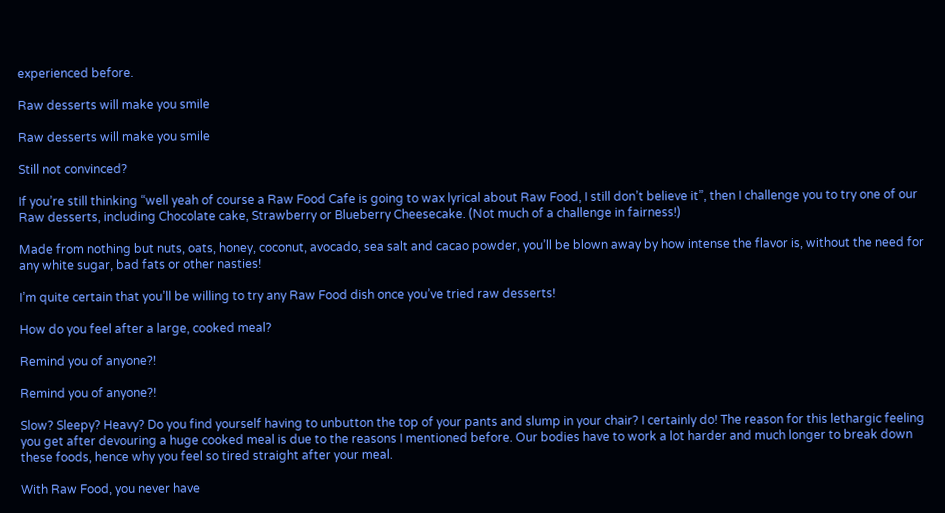experienced before.

Raw desserts will make you smile

Raw desserts will make you smile

Still not convinced?

If you’re still thinking “well yeah of course a Raw Food Cafe is going to wax lyrical about Raw Food, I still don’t believe it”, then I challenge you to try one of our Raw desserts, including Chocolate cake, Strawberry or Blueberry Cheesecake. (Not much of a challenge in fairness!)

Made from nothing but nuts, oats, honey, coconut, avocado, sea salt and cacao powder, you’ll be blown away by how intense the flavor is, without the need for any white sugar, bad fats or other nasties!

I’m quite certain that you’ll be willing to try any Raw Food dish once you’ve tried raw desserts!

How do you feel after a large, cooked meal?

Remind you of anyone?!

Remind you of anyone?!

Slow? Sleepy? Heavy? Do you find yourself having to unbutton the top of your pants and slump in your chair? I certainly do! The reason for this lethargic feeling you get after devouring a huge cooked meal is due to the reasons I mentioned before. Our bodies have to work a lot harder and much longer to break down these foods, hence why you feel so tired straight after your meal.

With Raw Food, you never have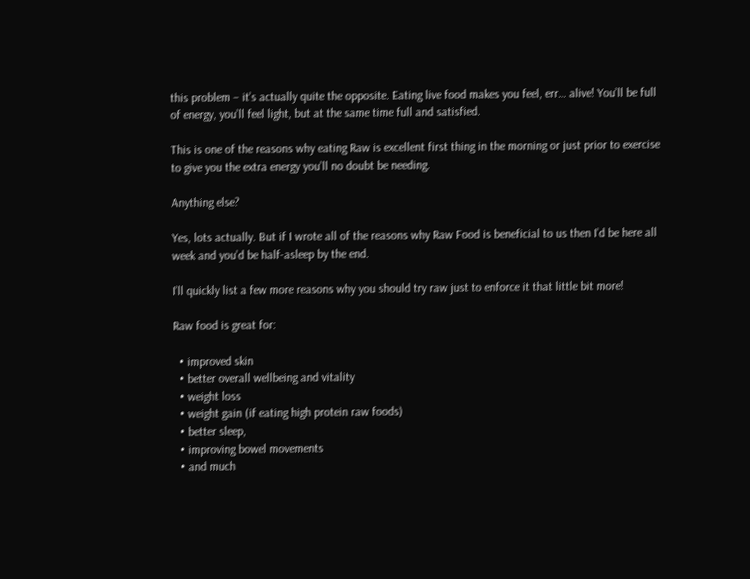this problem – it’s actually quite the opposite. Eating live food makes you feel, err… alive! You’ll be full of energy, you’ll feel light, but at the same time full and satisfied.

This is one of the reasons why eating Raw is excellent first thing in the morning or just prior to exercise to give you the extra energy you’ll no doubt be needing.

Anything else?

Yes, lots actually. But if I wrote all of the reasons why Raw Food is beneficial to us then I’d be here all week and you’d be half-asleep by the end.

I’ll quickly list a few more reasons why you should try raw just to enforce it that little bit more!

Raw food is great for:

  • improved skin
  • better overall wellbeing and vitality
  • weight loss
  • weight gain (if eating high protein raw foods)
  • better sleep,
  • improving bowel movements
  • and much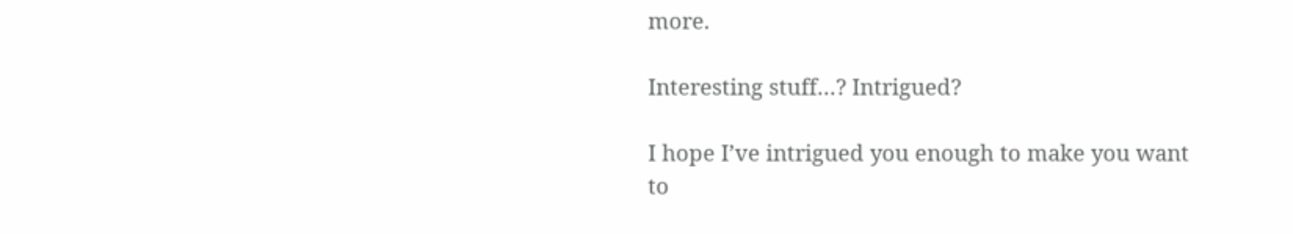more.

Interesting stuff…? Intrigued?

I hope I’ve intrigued you enough to make you want to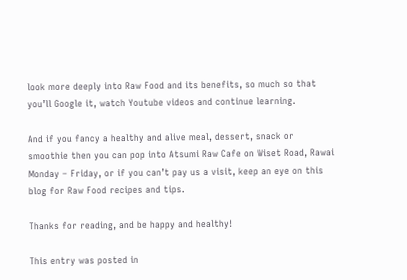look more deeply into Raw Food and its benefits, so much so that you’ll Google it, watch Youtube videos and continue learning.

And if you fancy a healthy and alive meal, dessert, snack or smoothie then you can pop into Atsumi Raw Cafe on Wiset Road, Rawai Monday – Friday, or if you can’t pay us a visit, keep an eye on this blog for Raw Food recipes and tips.

Thanks for reading, and be happy and healthy!

This entry was posted in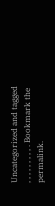Uncategorized and tagged , , , , , , , , , . Bookmark the permalink.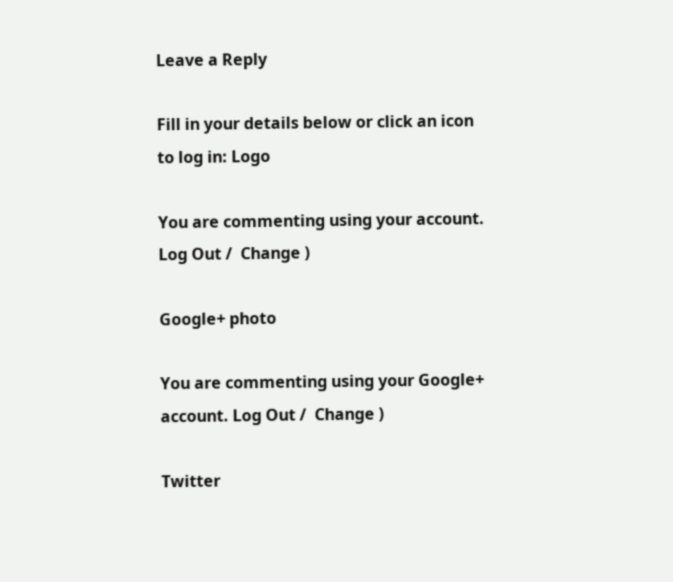Leave a Reply

Fill in your details below or click an icon to log in: Logo

You are commenting using your account. Log Out /  Change )

Google+ photo

You are commenting using your Google+ account. Log Out /  Change )

Twitter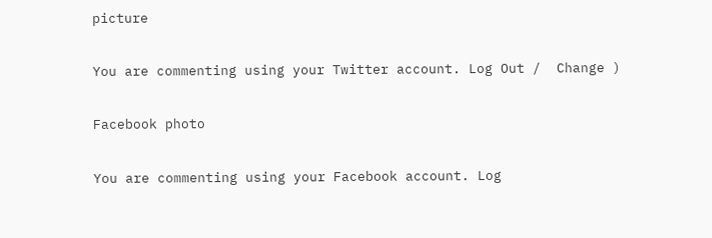picture

You are commenting using your Twitter account. Log Out /  Change )

Facebook photo

You are commenting using your Facebook account. Log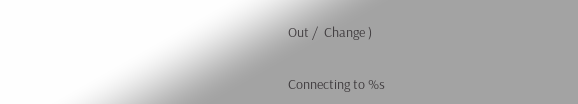Out /  Change )


Connecting to %s